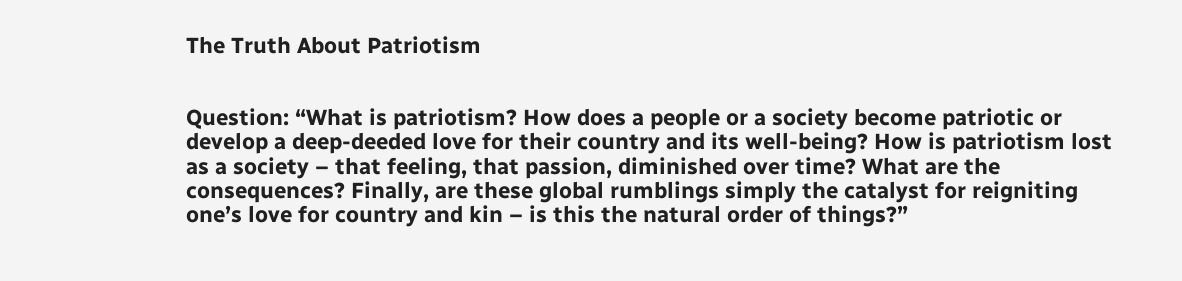The Truth About Patriotism


Question: “What is patriotism? How does a people or a society become patriotic or develop a deep-deeded love for their country and its well-being? How is patriotism lost as a society – that feeling, that passion, diminished over time? What are the consequences? Finally, are these global rumblings simply the catalyst for reigniting one’s love for country and kin – is this the natural order of things?”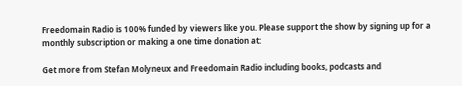Freedomain Radio is 100% funded by viewers like you. Please support the show by signing up for a monthly subscription or making a one time donation at:

Get more from Stefan Molyneux and Freedomain Radio including books, podcasts and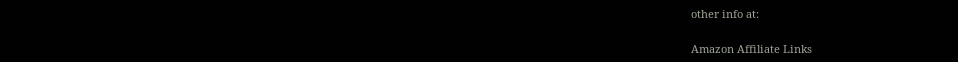other info at:

Amazon Affiliate Links